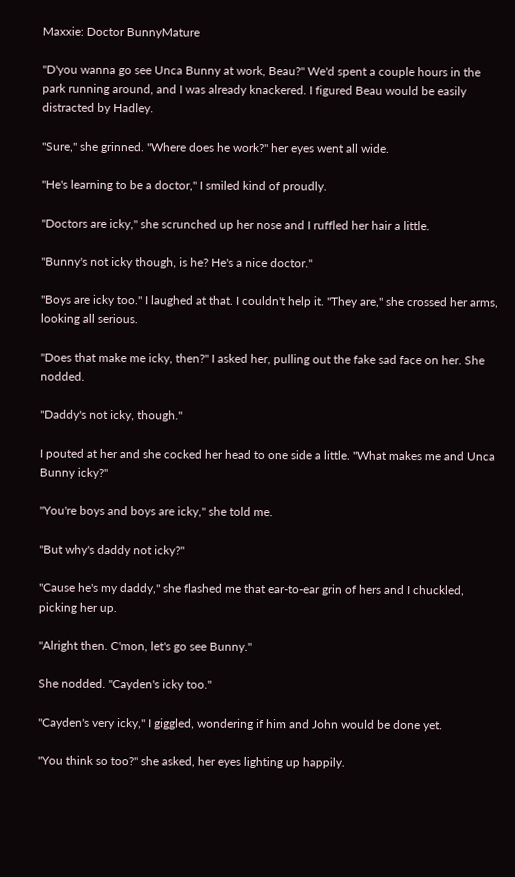Maxxie: Doctor BunnyMature

"D'you wanna go see Unca Bunny at work, Beau?" We'd spent a couple hours in the park running around, and I was already knackered. I figured Beau would be easily distracted by Hadley.

"Sure," she grinned. "Where does he work?" her eyes went all wide.

"He's learning to be a doctor," I smiled kind of proudly.

"Doctors are icky," she scrunched up her nose and I ruffled her hair a little.

"Bunny's not icky though, is he? He's a nice doctor."

"Boys are icky too." I laughed at that. I couldn't help it. "They are," she crossed her arms, looking all serious.

"Does that make me icky, then?" I asked her, pulling out the fake sad face on her. She nodded.

"Daddy's not icky, though."

I pouted at her and she cocked her head to one side a little. "What makes me and Unca Bunny icky?"

"You're boys and boys are icky," she told me.

"But why's daddy not icky?"

"Cause he's my daddy," she flashed me that ear-to-ear grin of hers and I chuckled, picking her up.

"Alright then. C'mon, let's go see Bunny."

She nodded. "Cayden's icky too."

"Cayden's very icky," I giggled, wondering if him and John would be done yet.

"You think so too?" she asked, her eyes lighting up happily.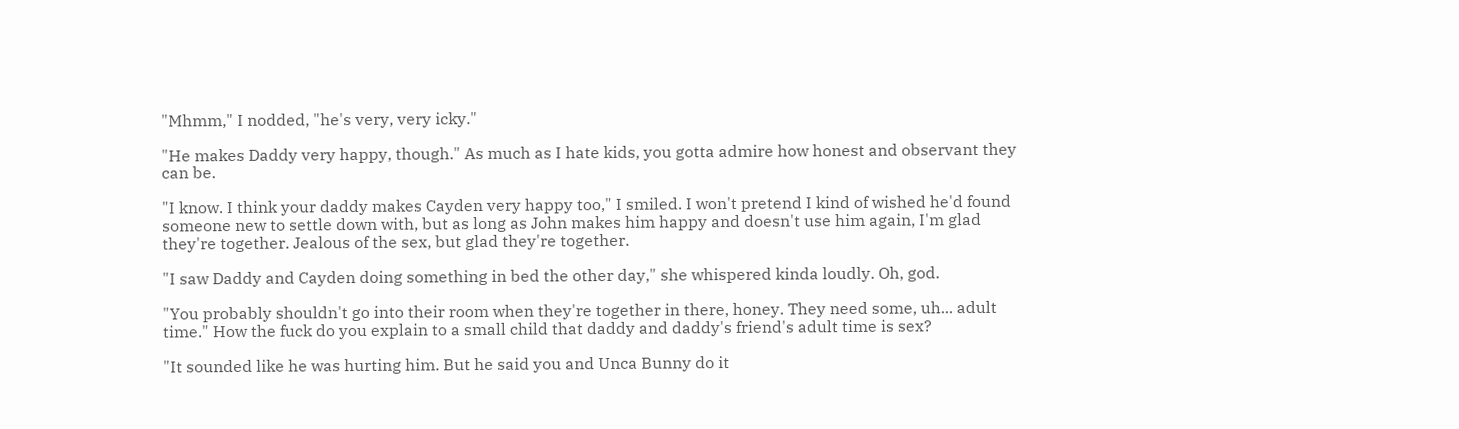"Mhmm," I nodded, "he's very, very icky."

"He makes Daddy very happy, though." As much as I hate kids, you gotta admire how honest and observant they can be.

"I know. I think your daddy makes Cayden very happy too," I smiled. I won't pretend I kind of wished he'd found someone new to settle down with, but as long as John makes him happy and doesn't use him again, I'm glad they're together. Jealous of the sex, but glad they're together.

"I saw Daddy and Cayden doing something in bed the other day," she whispered kinda loudly. Oh, god.

"You probably shouldn't go into their room when they're together in there, honey. They need some, uh... adult time." How the fuck do you explain to a small child that daddy and daddy's friend's adult time is sex?

"It sounded like he was hurting him. But he said you and Unca Bunny do it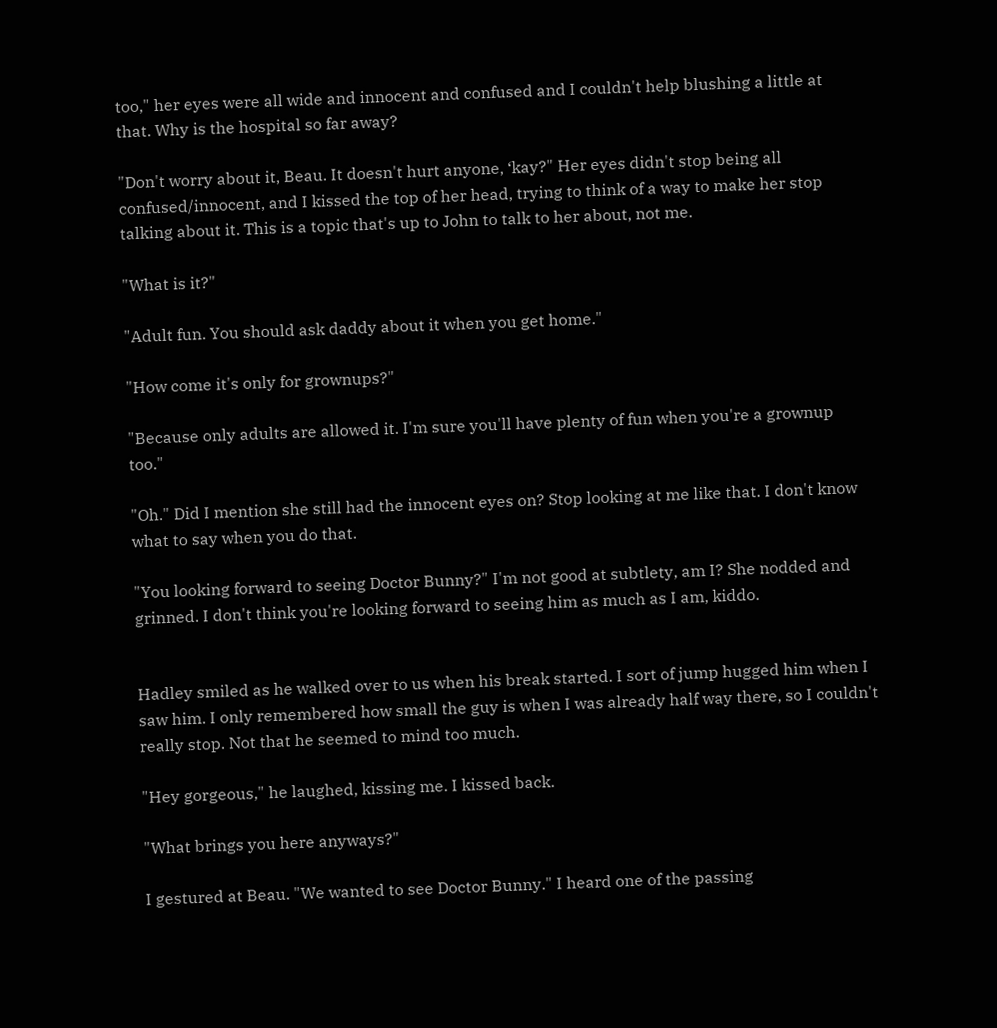too," her eyes were all wide and innocent and confused and I couldn't help blushing a little at that. Why is the hospital so far away?

"Don't worry about it, Beau. It doesn't hurt anyone, ‘kay?" Her eyes didn't stop being all confused/innocent, and I kissed the top of her head, trying to think of a way to make her stop talking about it. This is a topic that's up to John to talk to her about, not me.

"What is it?"

"Adult fun. You should ask daddy about it when you get home."

"How come it's only for grownups?"

"Because only adults are allowed it. I'm sure you'll have plenty of fun when you're a grownup too."

"Oh." Did I mention she still had the innocent eyes on? Stop looking at me like that. I don't know what to say when you do that.

"You looking forward to seeing Doctor Bunny?" I'm not good at subtlety, am I? She nodded and grinned. I don't think you're looking forward to seeing him as much as I am, kiddo.


Hadley smiled as he walked over to us when his break started. I sort of jump hugged him when I saw him. I only remembered how small the guy is when I was already half way there, so I couldn't really stop. Not that he seemed to mind too much.

"Hey gorgeous," he laughed, kissing me. I kissed back.

"What brings you here anyways?"

I gestured at Beau. "We wanted to see Doctor Bunny." I heard one of the passing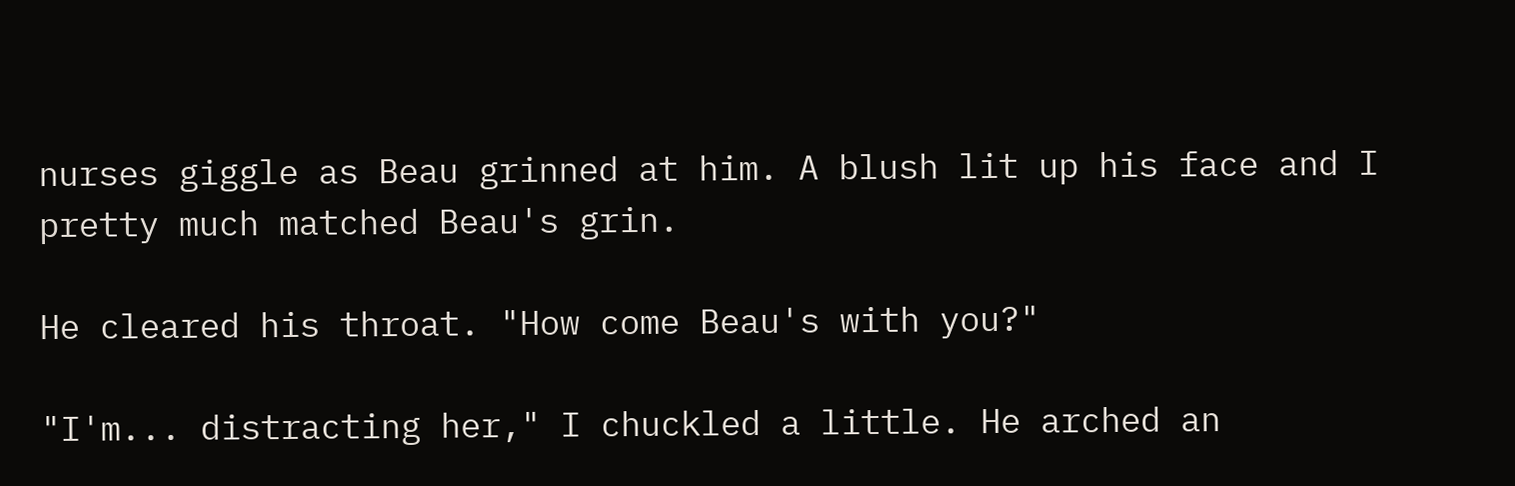nurses giggle as Beau grinned at him. A blush lit up his face and I pretty much matched Beau's grin.

He cleared his throat. "How come Beau's with you?"

"I'm... distracting her," I chuckled a little. He arched an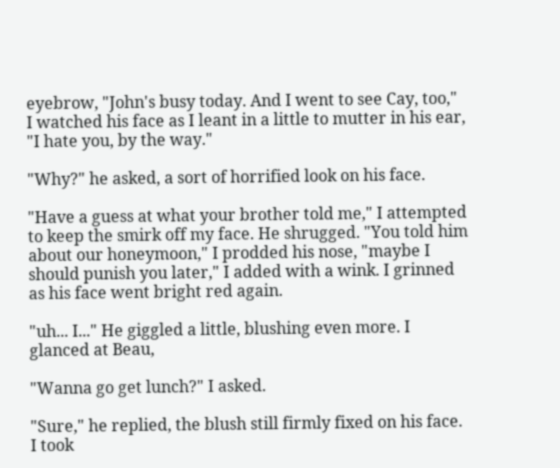eyebrow, "John's busy today. And I went to see Cay, too," I watched his face as I leant in a little to mutter in his ear, "I hate you, by the way."

"Why?" he asked, a sort of horrified look on his face.

"Have a guess at what your brother told me," I attempted to keep the smirk off my face. He shrugged. "You told him about our honeymoon," I prodded his nose, "maybe I should punish you later," I added with a wink. I grinned as his face went bright red again.

"uh... I..." He giggled a little, blushing even more. I glanced at Beau,

"Wanna go get lunch?" I asked.

"Sure," he replied, the blush still firmly fixed on his face. I took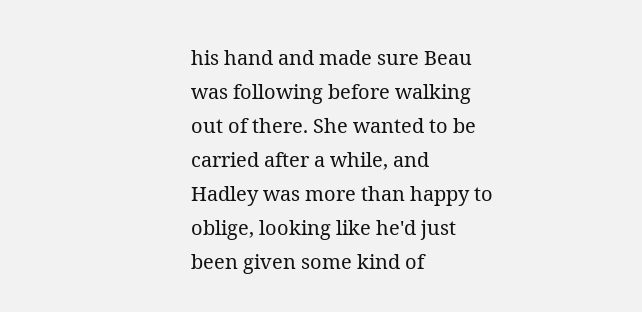his hand and made sure Beau was following before walking out of there. She wanted to be carried after a while, and Hadley was more than happy to oblige, looking like he'd just been given some kind of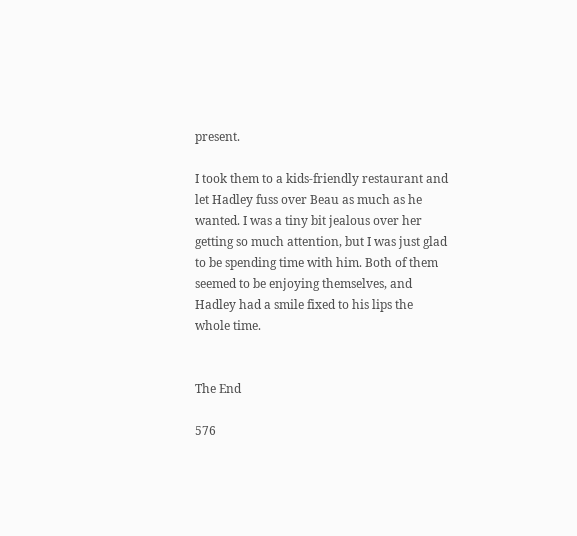present.

I took them to a kids-friendly restaurant and let Hadley fuss over Beau as much as he wanted. I was a tiny bit jealous over her getting so much attention, but I was just glad to be spending time with him. Both of them seemed to be enjoying themselves, and Hadley had a smile fixed to his lips the whole time.


The End

576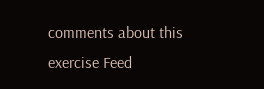comments about this exercise Feed